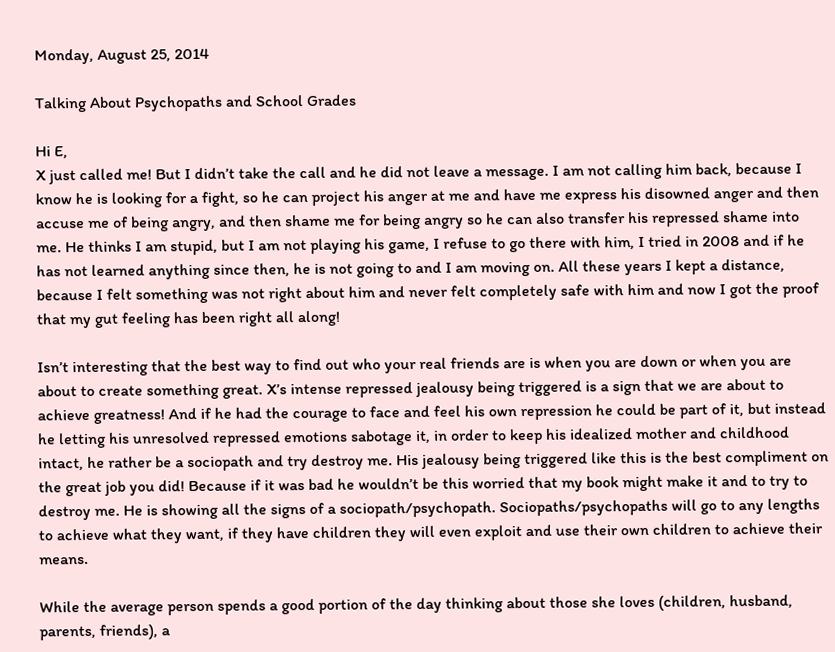Monday, August 25, 2014

Talking About Psychopaths and School Grades

Hi E,
X just called me! But I didn’t take the call and he did not leave a message. I am not calling him back, because I know he is looking for a fight, so he can project his anger at me and have me express his disowned anger and then accuse me of being angry, and then shame me for being angry so he can also transfer his repressed shame into me. He thinks I am stupid, but I am not playing his game, I refuse to go there with him, I tried in 2008 and if he has not learned anything since then, he is not going to and I am moving on. All these years I kept a distance, because I felt something was not right about him and never felt completely safe with him and now I got the proof that my gut feeling has been right all along!

Isn’t interesting that the best way to find out who your real friends are is when you are down or when you are about to create something great. X’s intense repressed jealousy being triggered is a sign that we are about to achieve greatness! And if he had the courage to face and feel his own repression he could be part of it, but instead he letting his unresolved repressed emotions sabotage it, in order to keep his idealized mother and childhood intact, he rather be a sociopath and try destroy me. His jealousy being triggered like this is the best compliment on the great job you did! Because if it was bad he wouldn’t be this worried that my book might make it and to try to destroy me. He is showing all the signs of a sociopath/psychopath. Sociopaths/psychopaths will go to any lengths to achieve what they want, if they have children they will even exploit and use their own children to achieve their means.

While the average person spends a good portion of the day thinking about those she loves (children, husband, parents, friends), a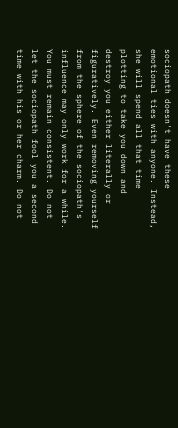sociopath doesn't have these emotional ties with anyone. Instead, she will spend all that time plotting to take you down and destroy you either literally or figuratively. Even removing yourself from the sphere of the sociopath's influence may only work for a while. You must remain consistent. Do not let the sociopath fool you a second time with his or her charm. Do not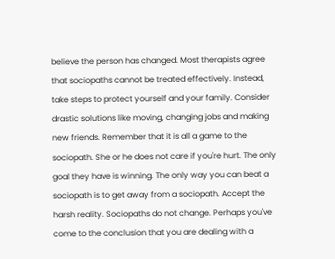believe the person has changed. Most therapists agree that sociopaths cannot be treated effectively. Instead, take steps to protect yourself and your family. Consider drastic solutions like moving, changing jobs and making new friends. Remember that it is all a game to the sociopath. She or he does not care if you're hurt. The only goal they have is winning. The only way you can beat a sociopath is to get away from a sociopath. Accept the harsh reality. Sociopaths do not change. Perhaps you've come to the conclusion that you are dealing with a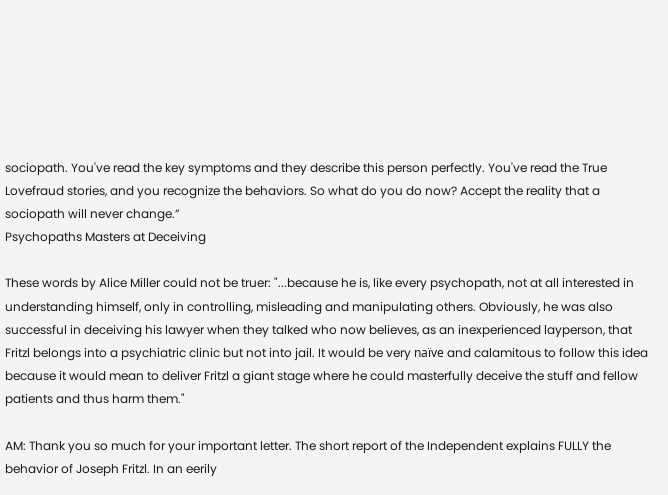sociopath. You've read the key symptoms and they describe this person perfectly. You've read the True Lovefraud stories, and you recognize the behaviors. So what do you do now? Accept the reality that a sociopath will never change.”
Psychopaths Masters at Deceiving

These words by Alice Miller could not be truer: "...because he is, like every psychopath, not at all interested in understanding himself, only in controlling, misleading and manipulating others. Obviously, he was also successful in deceiving his lawyer when they talked who now believes, as an inexperienced layperson, that Fritzl belongs into a psychiatric clinic but not into jail. It would be very naïve and calamitous to follow this idea because it would mean to deliver Fritzl a giant stage where he could masterfully deceive the stuff and fellow patients and thus harm them."

AM: Thank you so much for your important letter. The short report of the Independent explains FULLY the behavior of Joseph Fritzl. In an eerily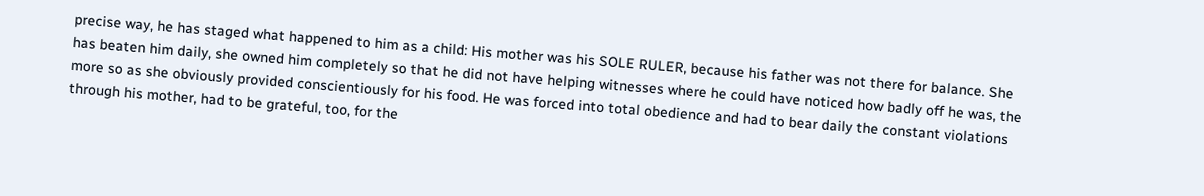precise way, he has staged what happened to him as a child: His mother was his SOLE RULER, because his father was not there for balance. She has beaten him daily, she owned him completely so that he did not have helping witnesses where he could have noticed how badly off he was, the more so as she obviously provided conscientiously for his food. He was forced into total obedience and had to bear daily the constant violations through his mother, had to be grateful, too, for the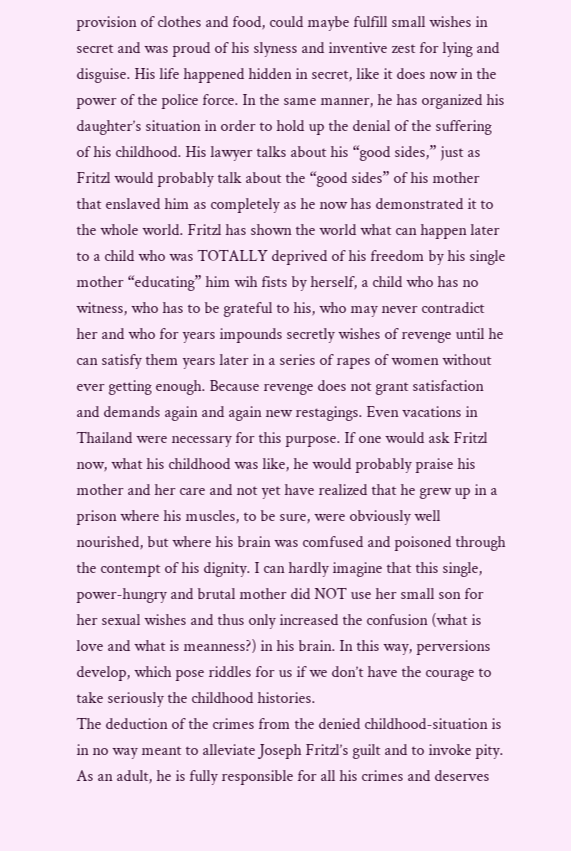provision of clothes and food, could maybe fulfill small wishes in secret and was proud of his slyness and inventive zest for lying and disguise. His life happened hidden in secret, like it does now in the power of the police force. In the same manner, he has organized his daughter’s situation in order to hold up the denial of the suffering of his childhood. His lawyer talks about his “good sides,” just as Fritzl would probably talk about the “good sides” of his mother that enslaved him as completely as he now has demonstrated it to the whole world. Fritzl has shown the world what can happen later to a child who was TOTALLY deprived of his freedom by his single mother “educating” him wih fists by herself, a child who has no witness, who has to be grateful to his, who may never contradict her and who for years impounds secretly wishes of revenge until he can satisfy them years later in a series of rapes of women without ever getting enough. Because revenge does not grant satisfaction and demands again and again new restagings. Even vacations in Thailand were necessary for this purpose. If one would ask Fritzl now, what his childhood was like, he would probably praise his mother and her care and not yet have realized that he grew up in a prison where his muscles, to be sure, were obviously well nourished, but where his brain was comfused and poisoned through the contempt of his dignity. I can hardly imagine that this single, power-hungry and brutal mother did NOT use her small son for her sexual wishes and thus only increased the confusion (what is love and what is meanness?) in his brain. In this way, perversions develop, which pose riddles for us if we don’t have the courage to take seriously the childhood histories.
The deduction of the crimes from the denied childhood-situation is in no way meant to alleviate Joseph Fritzl’s guilt and to invoke pity. As an adult, he is fully responsible for all his crimes and deserves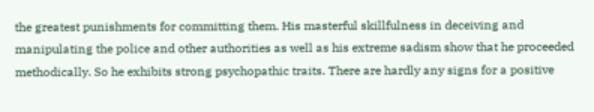the greatest punishments for committing them. His masterful skillfulness in deceiving and manipulating the police and other authorities as well as his extreme sadism show that he proceeded methodically. So he exhibits strong psychopathic traits. There are hardly any signs for a positive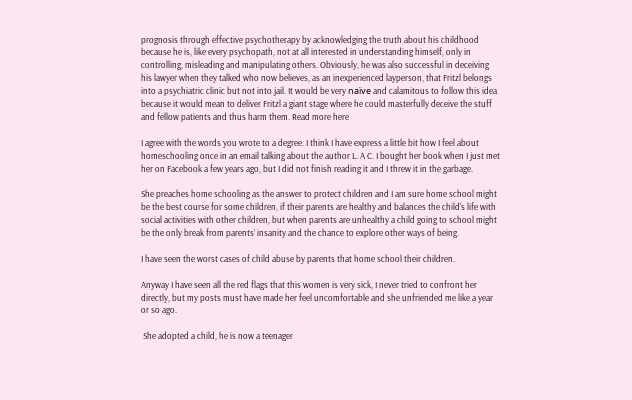prognosis through effective psychotherapy by acknowledging the truth about his childhood because he is, like every psychopath, not at all interested in understanding himself, only in controlling, misleading and manipulating others. Obviously, he was also successful in deceiving his lawyer when they talked who now believes, as an inexperienced layperson, that Fritzl belongs into a psychiatric clinic but not into jail. It would be very naïve and calamitous to follow this idea because it would mean to deliver Fritzl a giant stage where he could masterfully deceive the stuff and fellow patients and thus harm them. Read more here

I agree with the words you wrote to a degree. I think I have express a little bit how I feel about homeschooling once in an email talking about the author L. A C. I bought her book when I just met her on Facebook a few years ago, but I did not finish reading it and I threw it in the garbage.

She preaches home schooling as the answer to protect children and I am sure home school might be the best course for some children, if their parents are healthy and balances the child's life with social activities with other children, but when parents are unhealthy a child going to school might be the only break from parents’ insanity and the chance to explore other ways of being.

I have seen the worst cases of child abuse by parents that home school their children.

Anyway I have seen all the red flags that this women is very sick, I never tried to confront her directly, but my posts must have made her feel uncomfortable and she unfriended me like a year or so ago.

 She adopted a child, he is now a teenager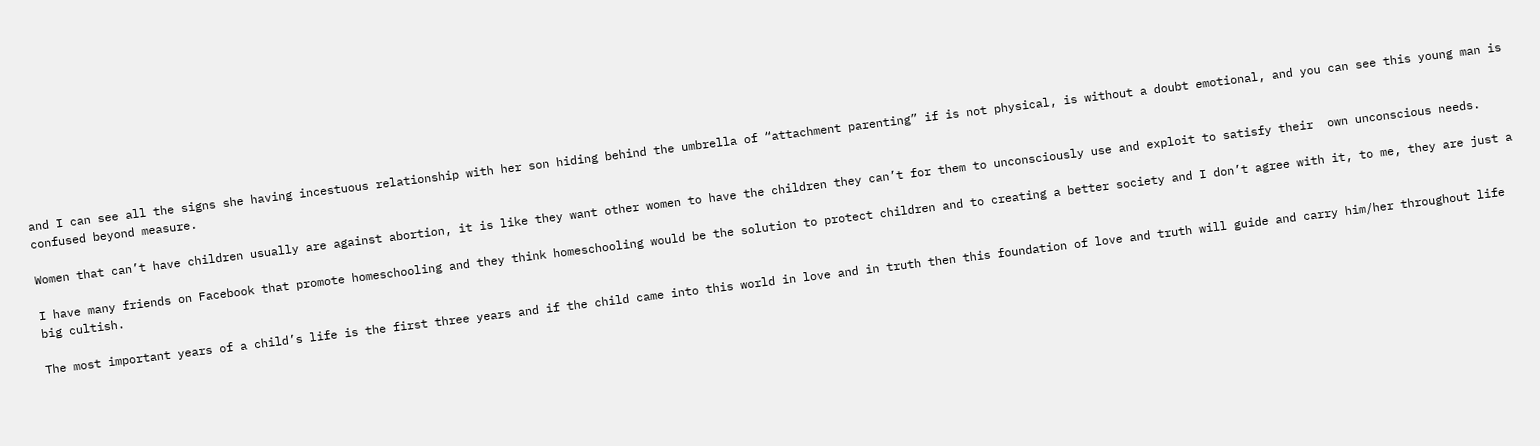and I can see all the signs she having incestuous relationship with her son hiding behind the umbrella of “attachment parenting” if is not physical, is without a doubt emotional, and you can see this young man is confused beyond measure.

Women that can’t have children usually are against abortion, it is like they want other women to have the children they can’t for them to unconsciously use and exploit to satisfy their  own unconscious needs.

I have many friends on Facebook that promote homeschooling and they think homeschooling would be the solution to protect children and to creating a better society and I don’t agree with it, to me, they are just a big cultish.

The most important years of a child’s life is the first three years and if the child came into this world in love and in truth then this foundation of love and truth will guide and carry him/her throughout life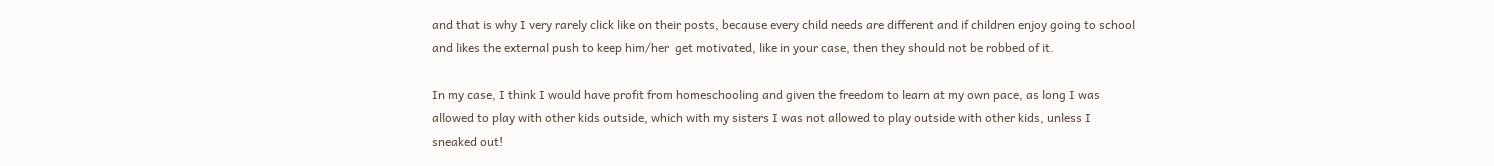and that is why I very rarely click like on their posts, because every child needs are different and if children enjoy going to school and likes the external push to keep him/her  get motivated, like in your case, then they should not be robbed of it.

In my case, I think I would have profit from homeschooling and given the freedom to learn at my own pace, as long I was allowed to play with other kids outside, which with my sisters I was not allowed to play outside with other kids, unless I sneaked out!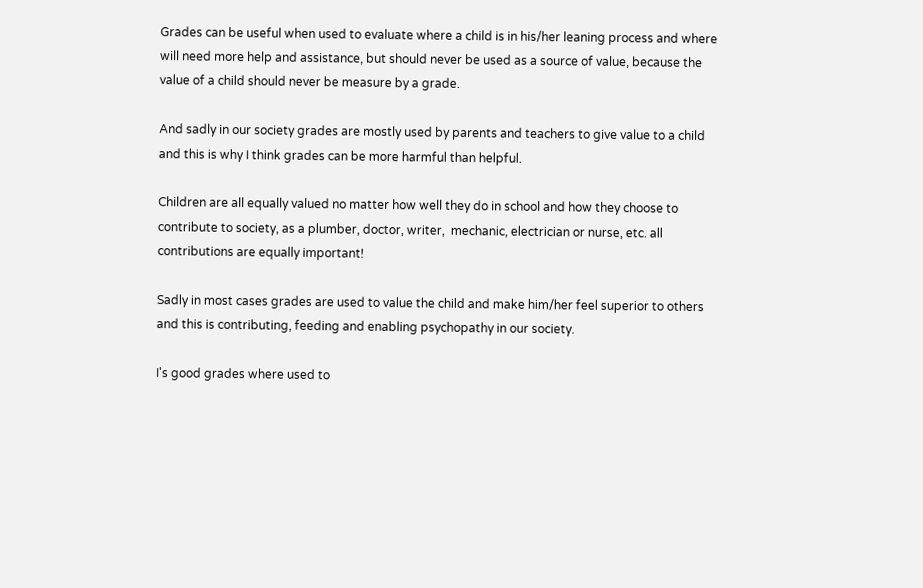Grades can be useful when used to evaluate where a child is in his/her leaning process and where will need more help and assistance, but should never be used as a source of value, because the value of a child should never be measure by a grade.

And sadly in our society grades are mostly used by parents and teachers to give value to a child and this is why I think grades can be more harmful than helpful.

Children are all equally valued no matter how well they do in school and how they choose to contribute to society, as a plumber, doctor, writer,  mechanic, electrician or nurse, etc. all contributions are equally important!

Sadly in most cases grades are used to value the child and make him/her feel superior to others and this is contributing, feeding and enabling psychopathy in our society.

I's good grades where used to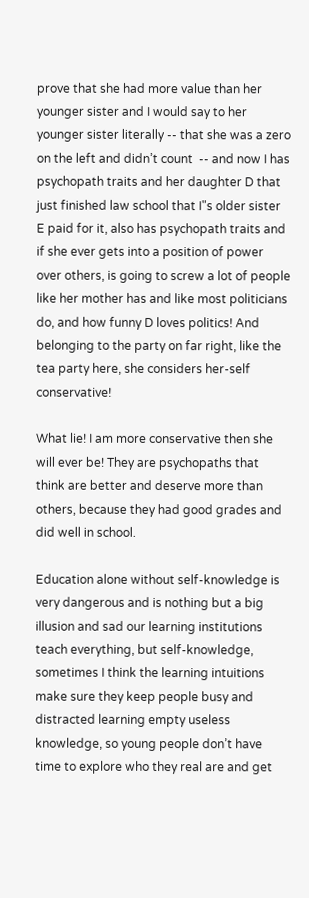prove that she had more value than her younger sister and I would say to her younger sister literally -- that she was a zero on the left and didn’t count  -- and now I has psychopath traits and her daughter D that just finished law school that I"s older sister E paid for it, also has psychopath traits and if she ever gets into a position of power over others, is going to screw a lot of people like her mother has and like most politicians do, and how funny D loves politics! And belonging to the party on far right, like the tea party here, she considers her-self conservative!

What lie! I am more conservative then she will ever be! They are psychopaths that think are better and deserve more than others, because they had good grades and did well in school.

Education alone without self-knowledge is very dangerous and is nothing but a big illusion and sad our learning institutions teach everything, but self-knowledge, sometimes I think the learning intuitions make sure they keep people busy and distracted learning empty useless knowledge, so young people don’t have time to explore who they real are and get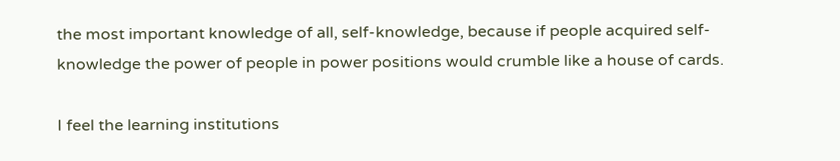the most important knowledge of all, self-knowledge, because if people acquired self-knowledge the power of people in power positions would crumble like a house of cards.

I feel the learning institutions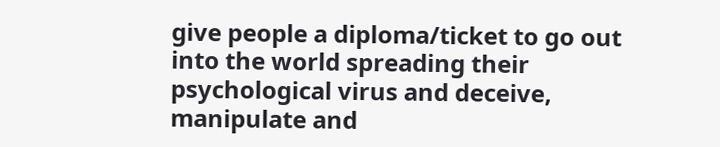give people a diploma/ticket to go out into the world spreading their psychological virus and deceive, manipulate and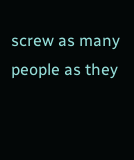screw as many people as they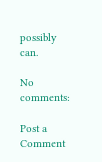possibly can.

No comments:

Post a Comment